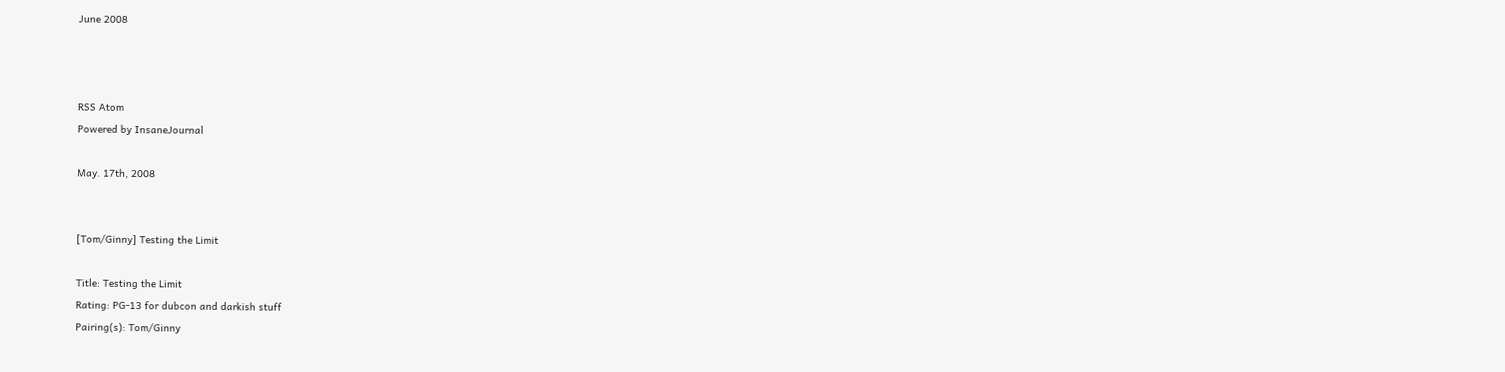June 2008



RSS Atom
Powered by InsaneJournal

May. 17th, 2008


[Tom/Ginny] Testing the Limit

Title: Testing the Limit
Rating: PG-13 for dubcon and darkish stuff
Pairing(s): Tom/Ginny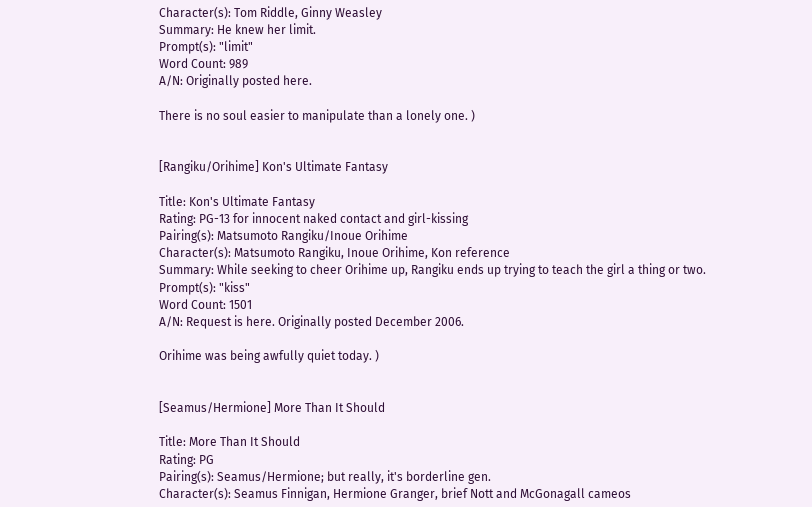Character(s): Tom Riddle, Ginny Weasley
Summary: He knew her limit.
Prompt(s): "limit"
Word Count: 989
A/N: Originally posted here.

There is no soul easier to manipulate than a lonely one. )


[Rangiku/Orihime] Kon's Ultimate Fantasy

Title: Kon's Ultimate Fantasy
Rating: PG-13 for innocent naked contact and girl-kissing
Pairing(s): Matsumoto Rangiku/Inoue Orihime
Character(s): Matsumoto Rangiku, Inoue Orihime, Kon reference
Summary: While seeking to cheer Orihime up, Rangiku ends up trying to teach the girl a thing or two.
Prompt(s): "kiss"
Word Count: 1501
A/N: Request is here. Originally posted December 2006.

Orihime was being awfully quiet today. )


[Seamus/Hermione] More Than It Should

Title: More Than It Should
Rating: PG
Pairing(s): Seamus/Hermione; but really, it's borderline gen.
Character(s): Seamus Finnigan, Hermione Granger, brief Nott and McGonagall cameos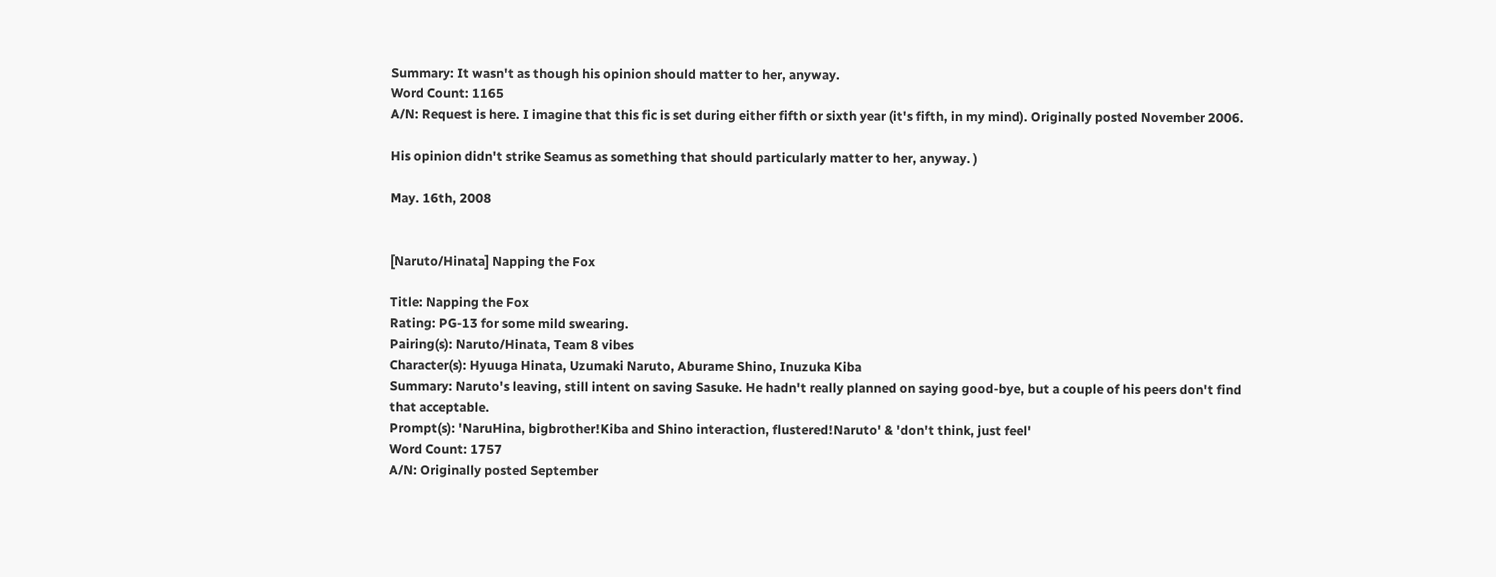Summary: It wasn't as though his opinion should matter to her, anyway.
Word Count: 1165
A/N: Request is here. I imagine that this fic is set during either fifth or sixth year (it's fifth, in my mind). Originally posted November 2006.

His opinion didn't strike Seamus as something that should particularly matter to her, anyway. )

May. 16th, 2008


[Naruto/Hinata] Napping the Fox

Title: Napping the Fox
Rating: PG-13 for some mild swearing.
Pairing(s): Naruto/Hinata, Team 8 vibes
Character(s): Hyuuga Hinata, Uzumaki Naruto, Aburame Shino, Inuzuka Kiba
Summary: Naruto's leaving, still intent on saving Sasuke. He hadn't really planned on saying good-bye, but a couple of his peers don't find that acceptable.
Prompt(s): 'NaruHina, bigbrother!Kiba and Shino interaction, flustered!Naruto' & 'don't think, just feel'
Word Count: 1757
A/N: Originally posted September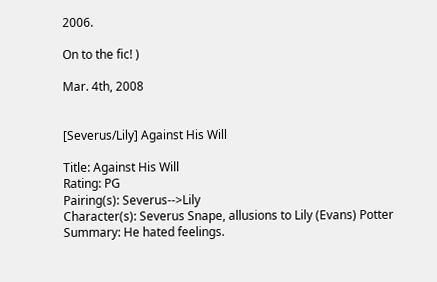2006.

On to the fic! )

Mar. 4th, 2008


[Severus/Lily] Against His Will

Title: Against His Will
Rating: PG
Pairing(s): Severus-->Lily
Character(s): Severus Snape, allusions to Lily (Evans) Potter
Summary: He hated feelings.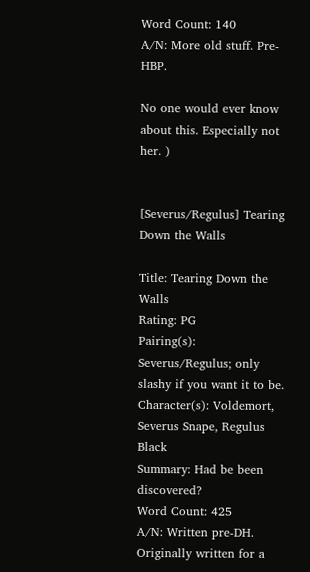Word Count: 140
A/N: More old stuff. Pre-HBP.

No one would ever know about this. Especially not her. )


[Severus/Regulus] Tearing Down the Walls

Title: Tearing Down the Walls
Rating: PG
Pairing(s): Severus/Regulus; only slashy if you want it to be.
Character(s): Voldemort, Severus Snape, Regulus Black
Summary: Had be been discovered?
Word Count: 425
A/N: Written pre-DH. Originally written for a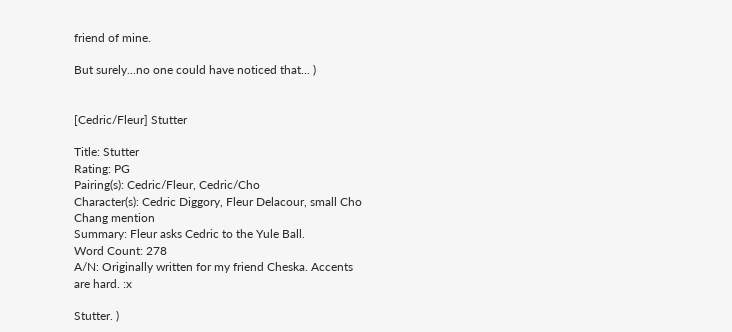friend of mine.

But surely...no one could have noticed that... )


[Cedric/Fleur] Stutter

Title: Stutter
Rating: PG
Pairing(s): Cedric/Fleur, Cedric/Cho
Character(s): Cedric Diggory, Fleur Delacour, small Cho Chang mention
Summary: Fleur asks Cedric to the Yule Ball.
Word Count: 278
A/N: Originally written for my friend Cheska. Accents are hard. :x

Stutter. )